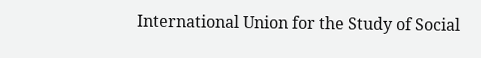International Union for the Study of Social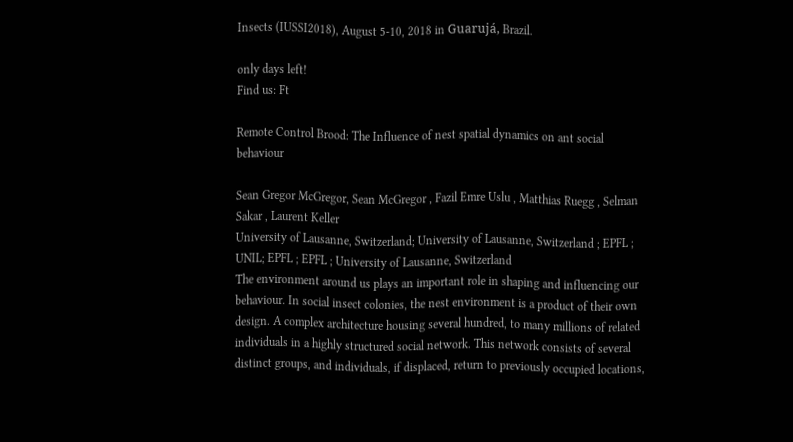Insects (IUSSI2018), August 5-10, 2018 in Guarujá, Brazil.

only days left!
Find us: Ft

Remote Control Brood: The Influence of nest spatial dynamics on ant social behaviour

Sean Gregor McGregor, Sean McGregor , Fazil Emre Uslu , Matthias Ruegg , Selman Sakar , Laurent Keller
University of Lausanne, Switzerland; University of Lausanne, Switzerland ; EPFL ; UNIL; EPFL ; EPFL ; University of Lausanne, Switzerland
The environment around us plays an important role in shaping and influencing our behaviour. In social insect colonies, the nest environment is a product of their own design. A complex architecture housing several hundred, to many millions of related individuals in a highly structured social network. This network consists of several distinct groups, and individuals, if displaced, return to previously occupied locations,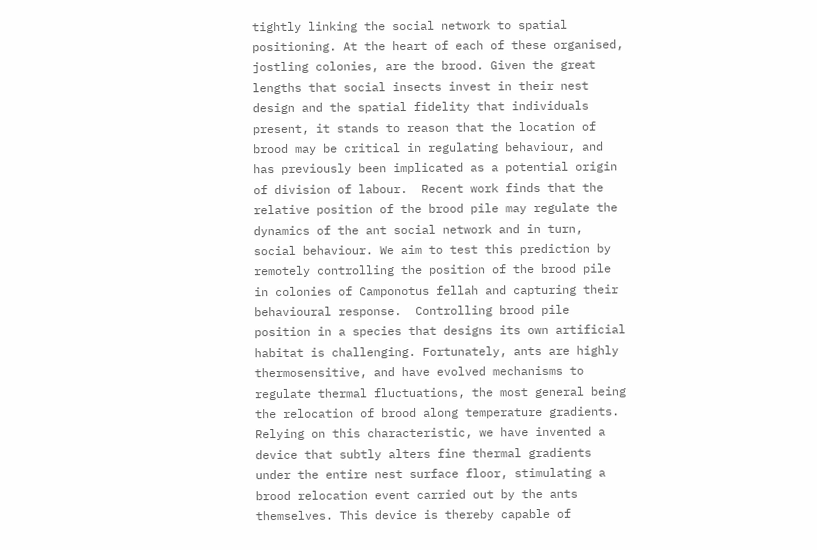tightly linking the social network to spatial positioning. At the heart of each of these organised, jostling colonies, are the brood. Given the great lengths that social insects invest in their nest design and the spatial fidelity that individuals present, it stands to reason that the location of brood may be critical in regulating behaviour, and has previously been implicated as a potential origin of division of labour.  Recent work finds that the relative position of the brood pile may regulate the dynamics of the ant social network and in turn, social behaviour. We aim to test this prediction by remotely controlling the position of the brood pile in colonies of Camponotus fellah and capturing their behavioural response.  Controlling brood pile position in a species that designs its own artificial habitat is challenging. Fortunately, ants are highly thermosensitive, and have evolved mechanisms to regulate thermal fluctuations, the most general being the relocation of brood along temperature gradients. Relying on this characteristic, we have invented a device that subtly alters fine thermal gradients under the entire nest surface floor, stimulating a brood relocation event carried out by the ants themselves. This device is thereby capable of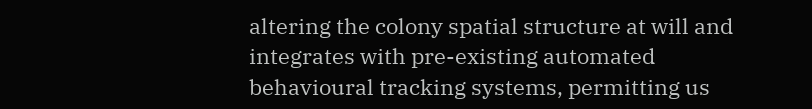altering the colony spatial structure at will and integrates with pre-existing automated behavioural tracking systems, permitting us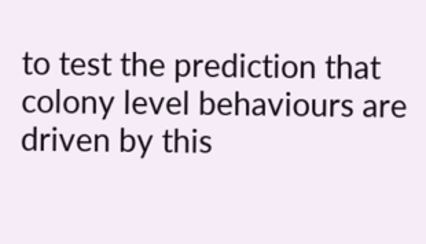to test the prediction that colony level behaviours are driven by this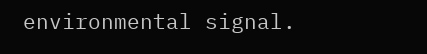environmental signal.